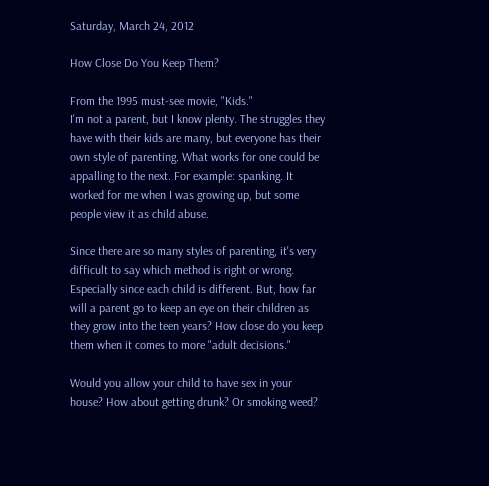Saturday, March 24, 2012

How Close Do You Keep Them?

From the 1995 must-see movie, "Kids."
I'm not a parent, but I know plenty. The struggles they have with their kids are many, but everyone has their own style of parenting. What works for one could be appalling to the next. For example: spanking. It worked for me when I was growing up, but some people view it as child abuse.

Since there are so many styles of parenting, it's very difficult to say which method is right or wrong. Especially since each child is different. But, how far will a parent go to keep an eye on their children as they grow into the teen years? How close do you keep them when it comes to more "adult decisions."

Would you allow your child to have sex in your house? How about getting drunk? Or smoking weed?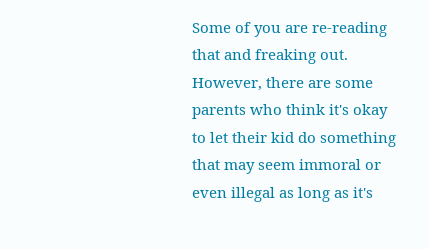Some of you are re-reading that and freaking out. However, there are some parents who think it's okay to let their kid do something that may seem immoral or even illegal as long as it's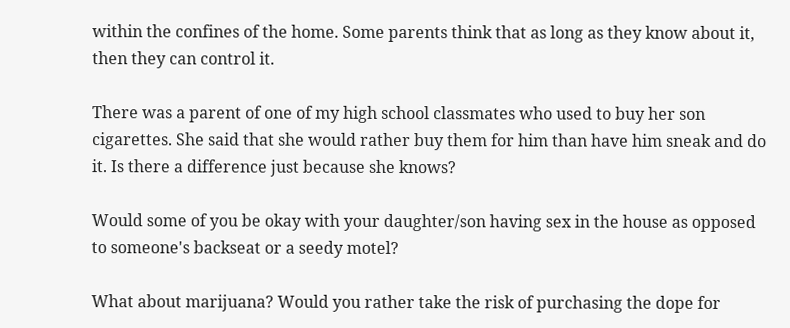within the confines of the home. Some parents think that as long as they know about it, then they can control it.

There was a parent of one of my high school classmates who used to buy her son cigarettes. She said that she would rather buy them for him than have him sneak and do it. Is there a difference just because she knows?

Would some of you be okay with your daughter/son having sex in the house as opposed to someone's backseat or a seedy motel?

What about marijuana? Would you rather take the risk of purchasing the dope for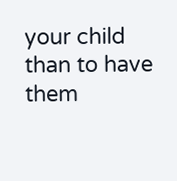your child than to have them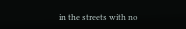in the streets with no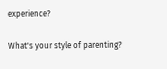experience?

What's your style of parenting?